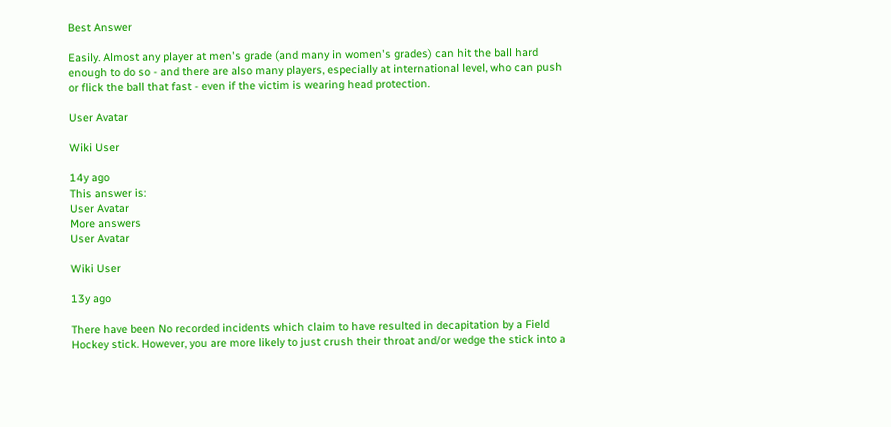Best Answer

Easily. Almost any player at men's grade (and many in women's grades) can hit the ball hard enough to do so - and there are also many players, especially at international level, who can push or flick the ball that fast - even if the victim is wearing head protection.

User Avatar

Wiki User

14y ago
This answer is:
User Avatar
More answers
User Avatar

Wiki User

13y ago

There have been No recorded incidents which claim to have resulted in decapitation by a Field Hockey stick. However, you are more likely to just crush their throat and/or wedge the stick into a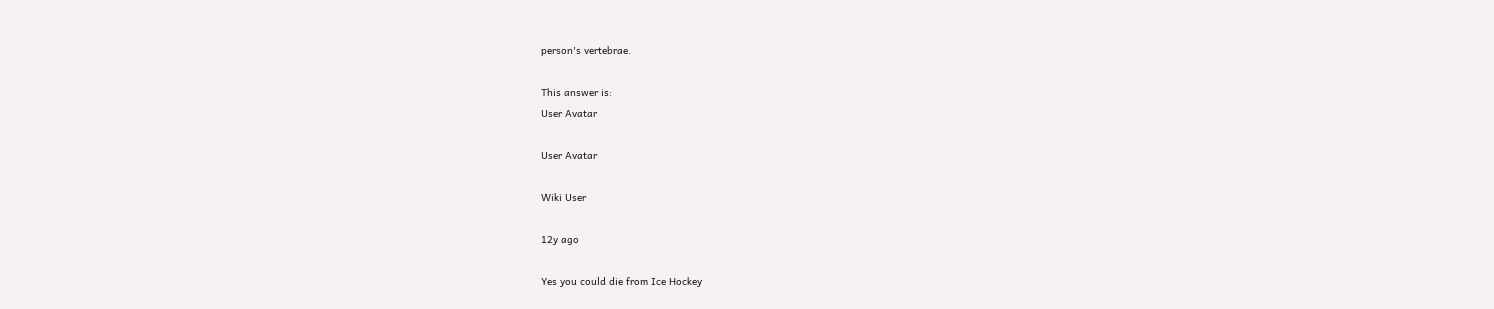person's vertebrae.

This answer is:
User Avatar

User Avatar

Wiki User

12y ago

Yes you could die from Ice Hockey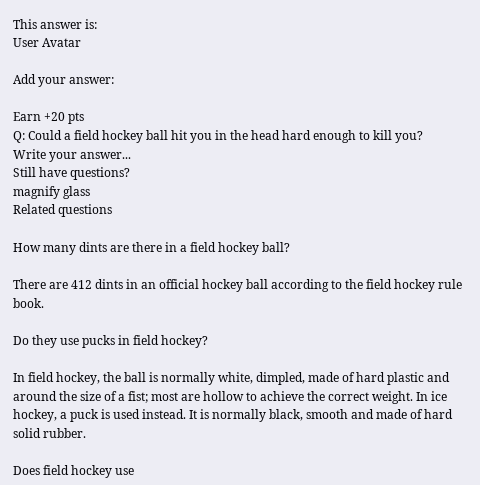This answer is:
User Avatar

Add your answer:

Earn +20 pts
Q: Could a field hockey ball hit you in the head hard enough to kill you?
Write your answer...
Still have questions?
magnify glass
Related questions

How many dints are there in a field hockey ball?

There are 412 dints in an official hockey ball according to the field hockey rule book.

Do they use pucks in field hockey?

In field hockey, the ball is normally white, dimpled, made of hard plastic and around the size of a fist; most are hollow to achieve the correct weight. In ice hockey, a puck is used instead. It is normally black, smooth and made of hard solid rubber.

Does field hockey use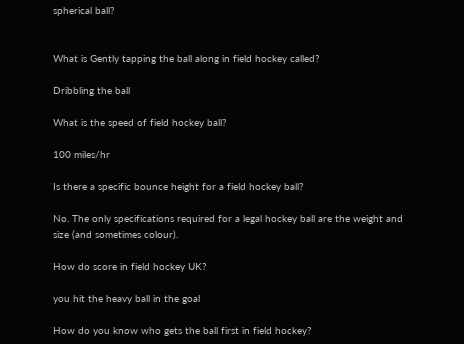spherical ball?


What is Gently tapping the ball along in field hockey called?

Dribbling the ball

What is the speed of field hockey ball?

100 miles/hr

Is there a specific bounce height for a field hockey ball?

No. The only specifications required for a legal hockey ball are the weight and size (and sometimes colour).

How do score in field hockey UK?

you hit the heavy ball in the goal

How do you know who gets the ball first in field hockey?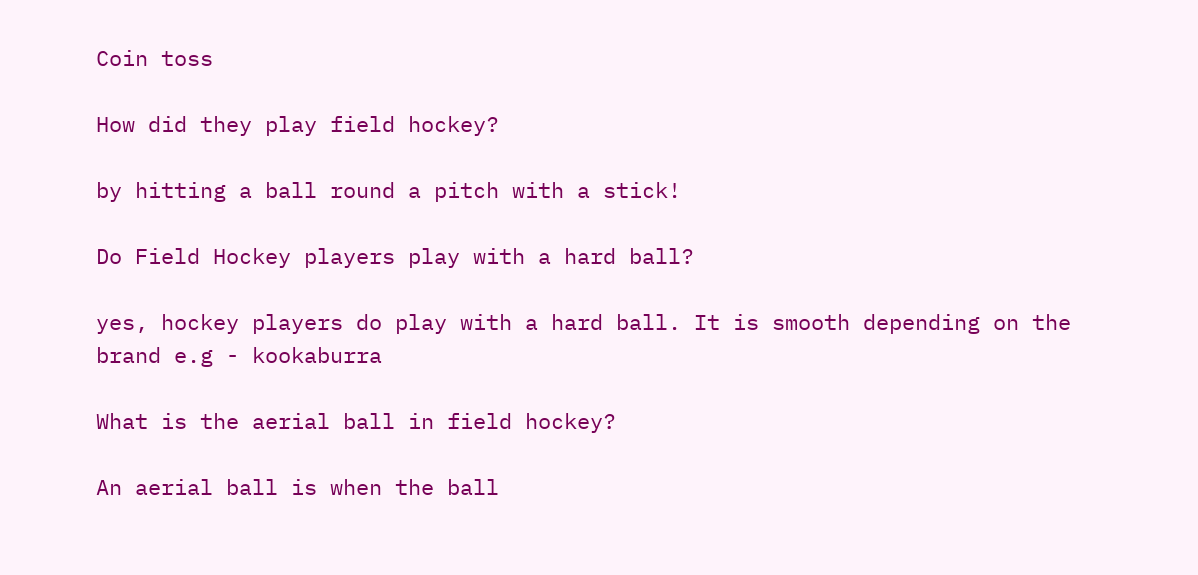Coin toss

How did they play field hockey?

by hitting a ball round a pitch with a stick!

Do Field Hockey players play with a hard ball?

yes, hockey players do play with a hard ball. It is smooth depending on the brand e.g - kookaburra

What is the aerial ball in field hockey?

An aerial ball is when the ball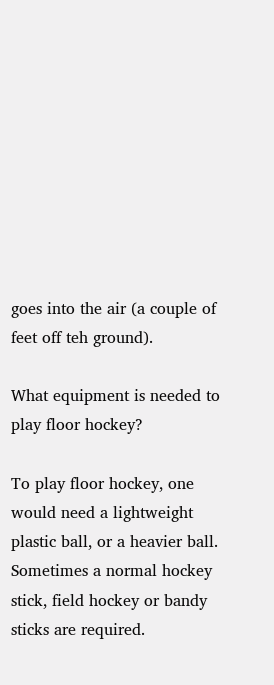goes into the air (a couple of feet off teh ground).

What equipment is needed to play floor hockey?

To play floor hockey, one would need a lightweight plastic ball, or a heavier ball. Sometimes a normal hockey stick, field hockey or bandy sticks are required.